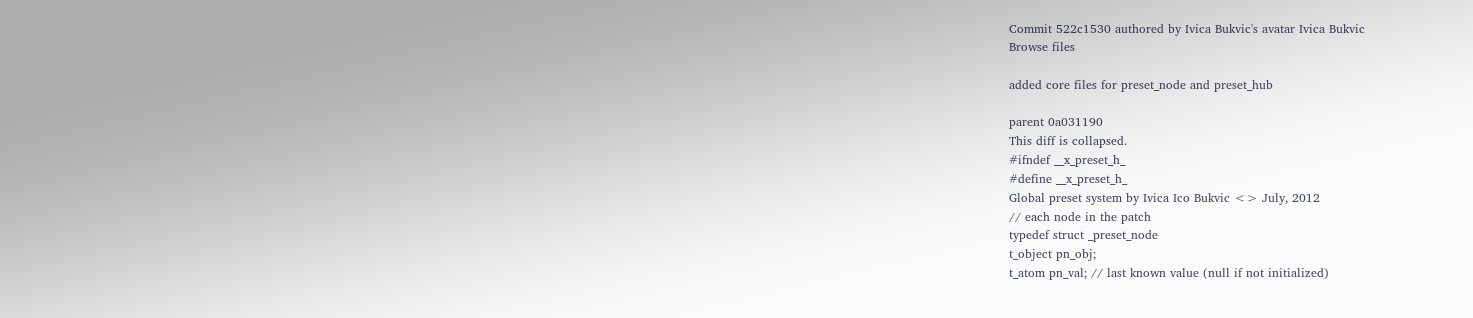Commit 522c1530 authored by Ivica Bukvic's avatar Ivica Bukvic
Browse files

added core files for preset_node and preset_hub

parent 0a031190
This diff is collapsed.
#ifndef __x_preset_h_
#define __x_preset_h_
Global preset system by Ivica Ico Bukvic <> July, 2012
// each node in the patch
typedef struct _preset_node
t_object pn_obj;
t_atom pn_val; // last known value (null if not initialized)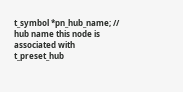t_symbol *pn_hub_name; // hub name this node is associated with
t_preset_hub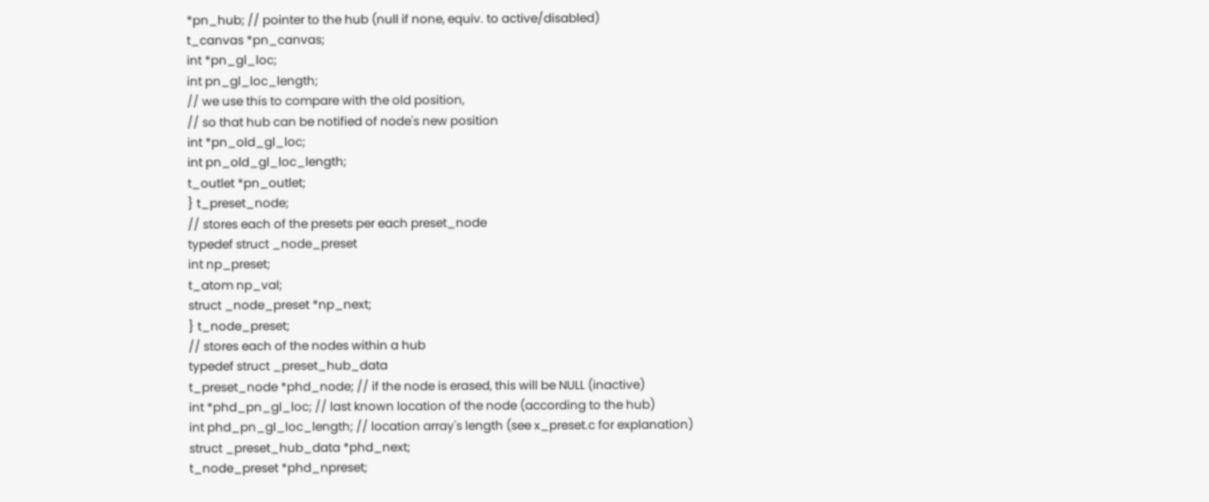*pn_hub; // pointer to the hub (null if none, equiv. to active/disabled)
t_canvas *pn_canvas;
int *pn_gl_loc;
int pn_gl_loc_length;
// we use this to compare with the old position,
// so that hub can be notified of node's new position
int *pn_old_gl_loc;
int pn_old_gl_loc_length;
t_outlet *pn_outlet;
} t_preset_node;
// stores each of the presets per each preset_node
typedef struct _node_preset
int np_preset;
t_atom np_val;
struct _node_preset *np_next;
} t_node_preset;
// stores each of the nodes within a hub
typedef struct _preset_hub_data
t_preset_node *phd_node; // if the node is erased, this will be NULL (inactive)
int *phd_pn_gl_loc; // last known location of the node (according to the hub)
int phd_pn_gl_loc_length; // location array's length (see x_preset.c for explanation)
struct _preset_hub_data *phd_next;
t_node_preset *phd_npreset;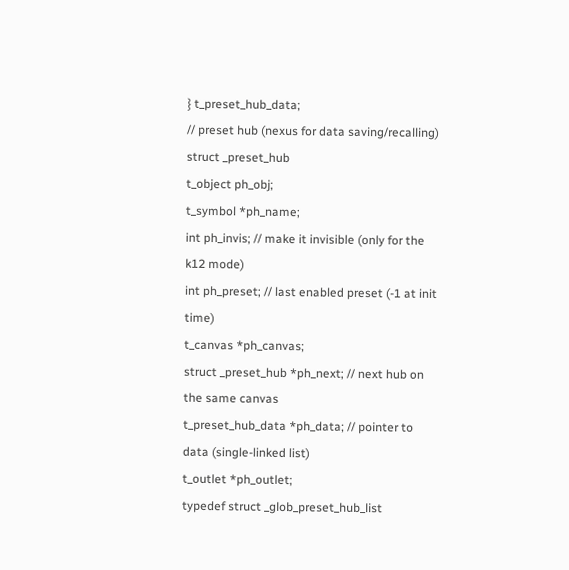} t_preset_hub_data;
// preset hub (nexus for data saving/recalling)
struct _preset_hub
t_object ph_obj;
t_symbol *ph_name;
int ph_invis; // make it invisible (only for the k12 mode)
int ph_preset; // last enabled preset (-1 at init time)
t_canvas *ph_canvas;
struct _preset_hub *ph_next; // next hub on the same canvas
t_preset_hub_data *ph_data; // pointer to data (single-linked list)
t_outlet *ph_outlet;
typedef struct _glob_preset_hub_list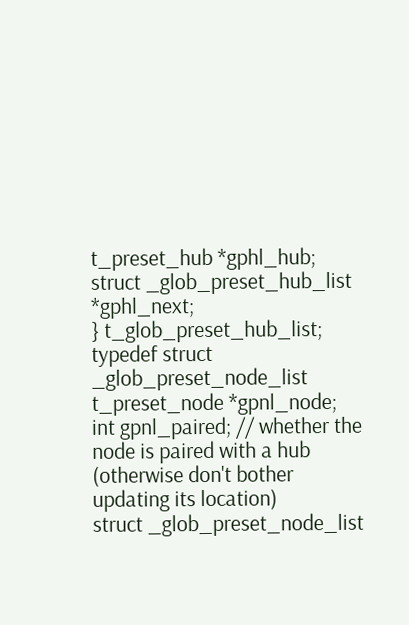t_preset_hub *gphl_hub;
struct _glob_preset_hub_list *gphl_next;
} t_glob_preset_hub_list;
typedef struct _glob_preset_node_list
t_preset_node *gpnl_node;
int gpnl_paired; // whether the node is paired with a hub (otherwise don't bother updating its location)
struct _glob_preset_node_list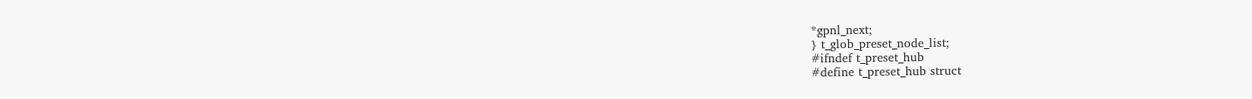*gpnl_next;
} t_glob_preset_node_list;
#ifndef t_preset_hub
#define t_preset_hub struct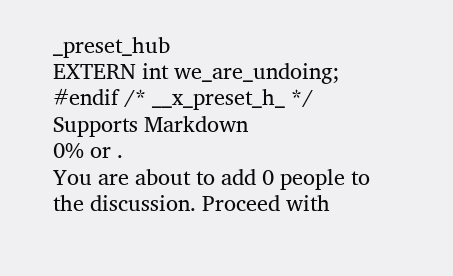_preset_hub
EXTERN int we_are_undoing;
#endif /* __x_preset_h_ */
Supports Markdown
0% or .
You are about to add 0 people to the discussion. Proceed with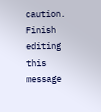caution.
Finish editing this message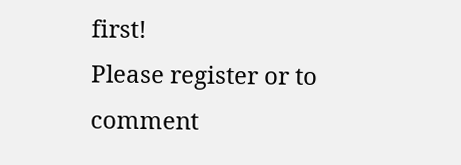first!
Please register or to comment